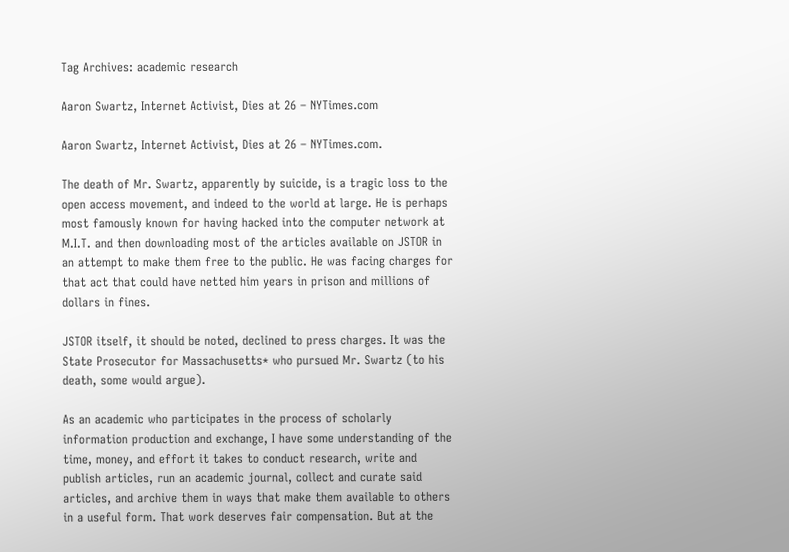Tag Archives: academic research

Aaron Swartz, Internet Activist, Dies at 26 – NYTimes.com

Aaron Swartz, Internet Activist, Dies at 26 – NYTimes.com.

The death of Mr. Swartz, apparently by suicide, is a tragic loss to the open access movement, and indeed to the world at large. He is perhaps most famously known for having hacked into the computer network at M.I.T. and then downloading most of the articles available on JSTOR in an attempt to make them free to the public. He was facing charges for that act that could have netted him years in prison and millions of dollars in fines.

JSTOR itself, it should be noted, declined to press charges. It was the State Prosecutor for Massachusetts* who pursued Mr. Swartz (to his death, some would argue).

As an academic who participates in the process of scholarly information production and exchange, I have some understanding of the time, money, and effort it takes to conduct research, write and publish articles, run an academic journal, collect and curate said articles, and archive them in ways that make them available to others in a useful form. That work deserves fair compensation. But at the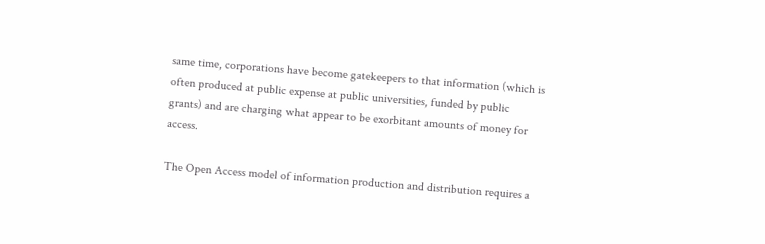same time, corporations have become gatekeepers to that information (which is often produced at public expense at public universities, funded by public grants) and are charging what appear to be exorbitant amounts of money for access.

The Open Access model of information production and distribution requires a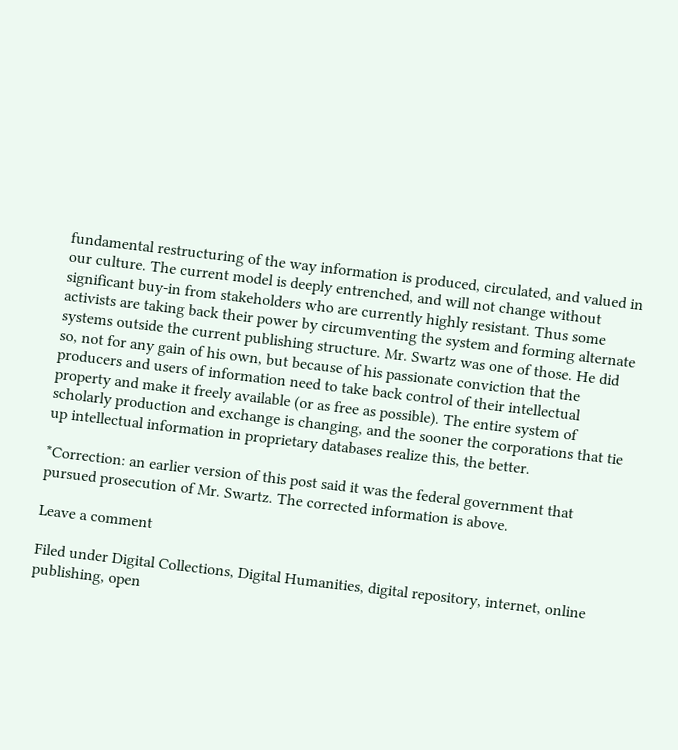fundamental restructuring of the way information is produced, circulated, and valued in our culture. The current model is deeply entrenched, and will not change without significant buy-in from stakeholders who are currently highly resistant. Thus some activists are taking back their power by circumventing the system and forming alternate systems outside the current publishing structure. Mr. Swartz was one of those. He did so, not for any gain of his own, but because of his passionate conviction that the producers and users of information need to take back control of their intellectual property and make it freely available (or as free as possible). The entire system of scholarly production and exchange is changing, and the sooner the corporations that tie up intellectual information in proprietary databases realize this, the better.

*Correction: an earlier version of this post said it was the federal government that pursued prosecution of Mr. Swartz. The corrected information is above.

Leave a comment

Filed under Digital Collections, Digital Humanities, digital repository, internet, online publishing, open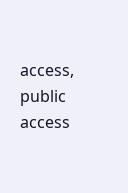access, public access